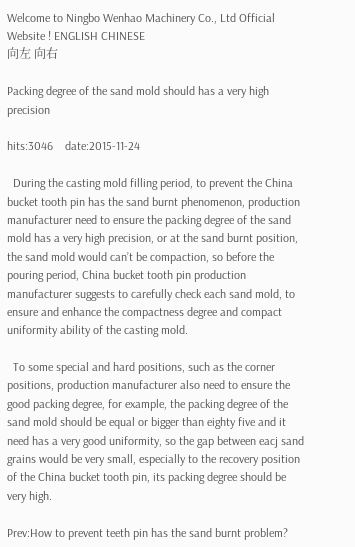Welcome to Ningbo Wenhao Machinery Co., Ltd Official Website ! ENGLISH CHINESE
向左 向右

Packing degree of the sand mold should has a very high precision

hits:3046    date:2015-11-24

  During the casting mold filling period, to prevent the China bucket tooth pin has the sand burnt phenomenon, production manufacturer need to ensure the packing degree of the sand mold has a very high precision, or at the sand burnt position, the sand mold would can’t be compaction, so before the pouring period, China bucket tooth pin production manufacturer suggests to carefully check each sand mold, to ensure and enhance the compactness degree and compact uniformity ability of the casting mold.

  To some special and hard positions, such as the corner positions, production manufacturer also need to ensure the good packing degree, for example, the packing degree of the sand mold should be equal or bigger than eighty five and it need has a very good uniformity, so the gap between eacj sand grains would be very small, especially to the recovery position of the China bucket tooth pin, its packing degree should be very high.

Prev:How to prevent teeth pin has the sand burnt problem?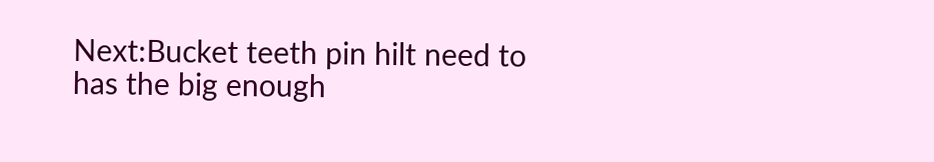Next:Bucket teeth pin hilt need to has the big enough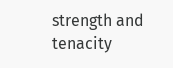strength and tenacity